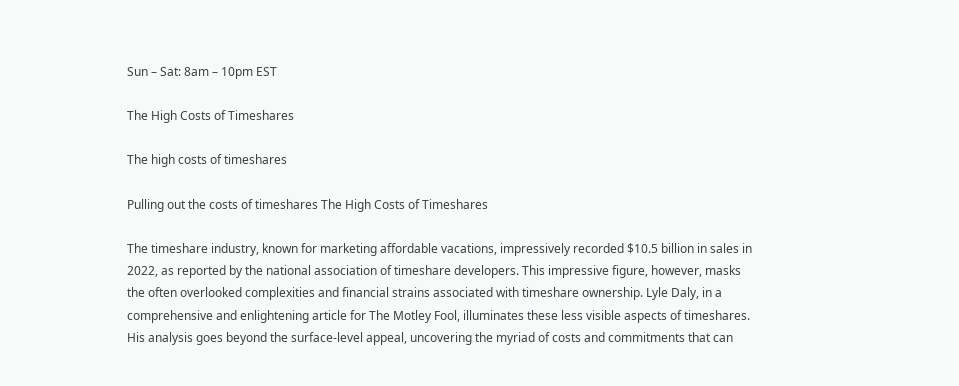Sun – Sat: 8am – 10pm EST

The High Costs of Timeshares

The high costs of timeshares

Pulling out the costs of timeshares The High Costs of Timeshares

The timeshare industry, known for marketing affordable vacations, impressively recorded $10.5 billion in sales in 2022, as reported by the national association of timeshare developers. This impressive figure, however, masks the often overlooked complexities and financial strains associated with timeshare ownership. Lyle Daly, in a comprehensive and enlightening article for The Motley Fool, illuminates these less visible aspects of timeshares. His analysis goes beyond the surface-level appeal, uncovering the myriad of costs and commitments that can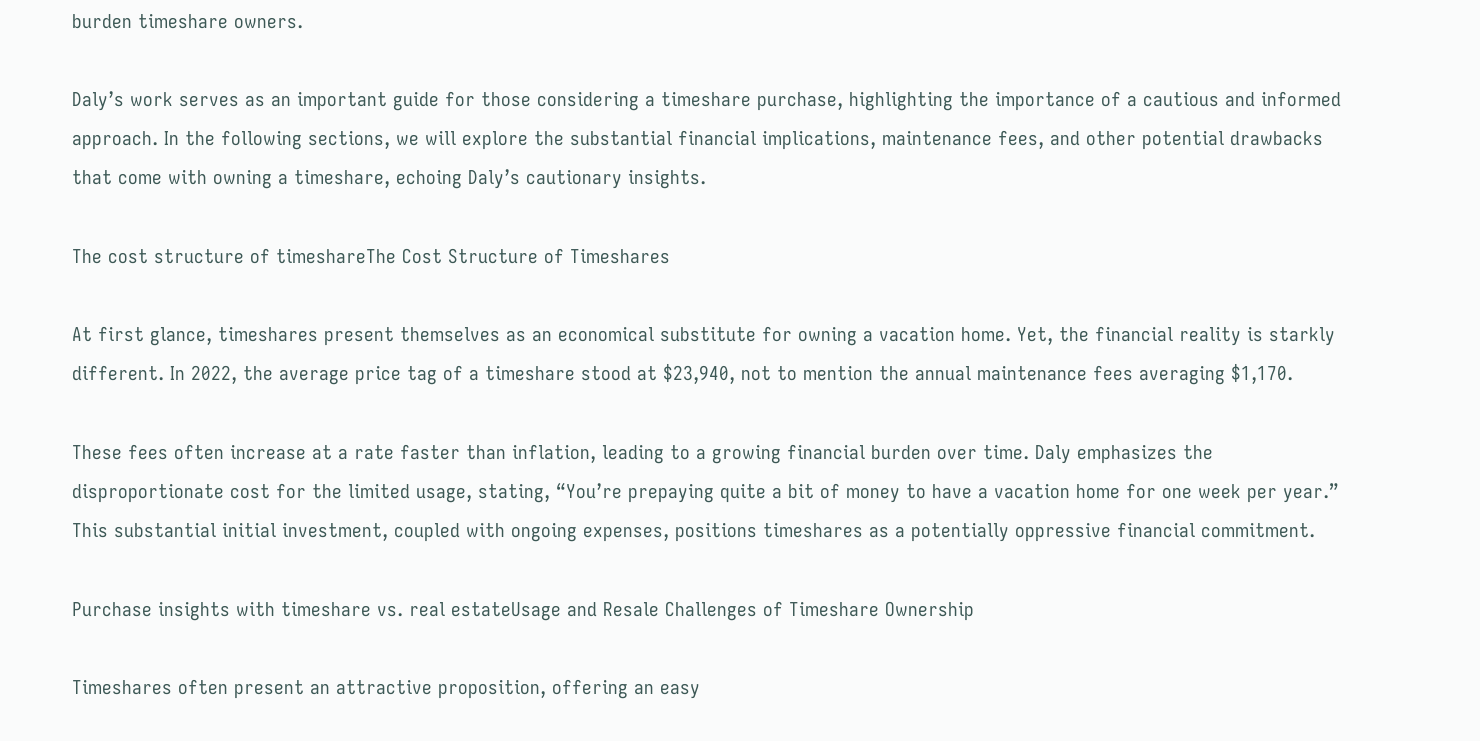burden timeshare owners.

Daly’s work serves as an important guide for those considering a timeshare purchase, highlighting the importance of a cautious and informed approach. In the following sections, we will explore the substantial financial implications, maintenance fees, and other potential drawbacks that come with owning a timeshare, echoing Daly’s cautionary insights.

The cost structure of timeshareThe Cost Structure of Timeshares

At first glance, timeshares present themselves as an economical substitute for owning a vacation home. Yet, the financial reality is starkly different. In 2022, the average price tag of a timeshare stood at $23,940, not to mention the annual maintenance fees averaging $1,170.

These fees often increase at a rate faster than inflation, leading to a growing financial burden over time. Daly emphasizes the disproportionate cost for the limited usage, stating, “You’re prepaying quite a bit of money to have a vacation home for one week per year.” This substantial initial investment, coupled with ongoing expenses, positions timeshares as a potentially oppressive financial commitment.

Purchase insights with timeshare vs. real estateUsage and Resale Challenges of Timeshare Ownership

Timeshares often present an attractive proposition, offering an easy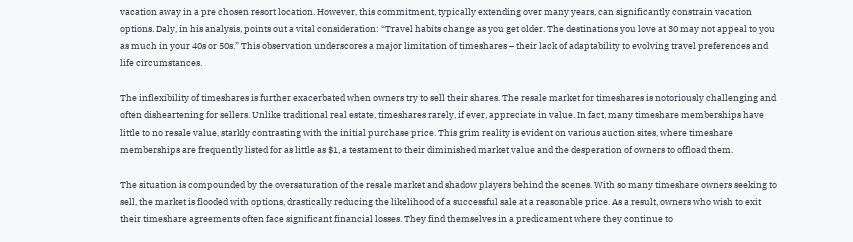vacation away in a pre chosen resort location. However, this commitment, typically extending over many years, can significantly constrain vacation options. Daly, in his analysis, points out a vital consideration: “Travel habits change as you get older. The destinations you love at 30 may not appeal to you as much in your 40s or 50s.” This observation underscores a major limitation of timeshares – their lack of adaptability to evolving travel preferences and life circumstances.

The inflexibility of timeshares is further exacerbated when owners try to sell their shares. The resale market for timeshares is notoriously challenging and often disheartening for sellers. Unlike traditional real estate, timeshares rarely, if ever, appreciate in value. In fact, many timeshare memberships have little to no resale value, starkly contrasting with the initial purchase price. This grim reality is evident on various auction sites, where timeshare memberships are frequently listed for as little as $1, a testament to their diminished market value and the desperation of owners to offload them.

The situation is compounded by the oversaturation of the resale market and shadow players behind the scenes. With so many timeshare owners seeking to sell, the market is flooded with options, drastically reducing the likelihood of a successful sale at a reasonable price. As a result, owners who wish to exit their timeshare agreements often face significant financial losses. They find themselves in a predicament where they continue to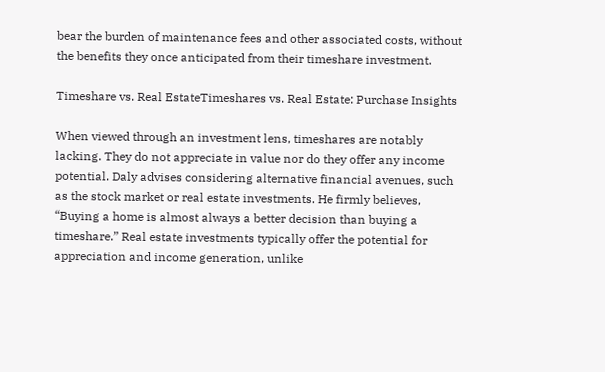bear the burden of maintenance fees and other associated costs, without the benefits they once anticipated from their timeshare investment.

Timeshare vs. Real EstateTimeshares vs. Real Estate: Purchase Insights

When viewed through an investment lens, timeshares are notably lacking. They do not appreciate in value nor do they offer any income potential. Daly advises considering alternative financial avenues, such as the stock market or real estate investments. He firmly believes, “Buying a home is almost always a better decision than buying a timeshare.” Real estate investments typically offer the potential for appreciation and income generation, unlike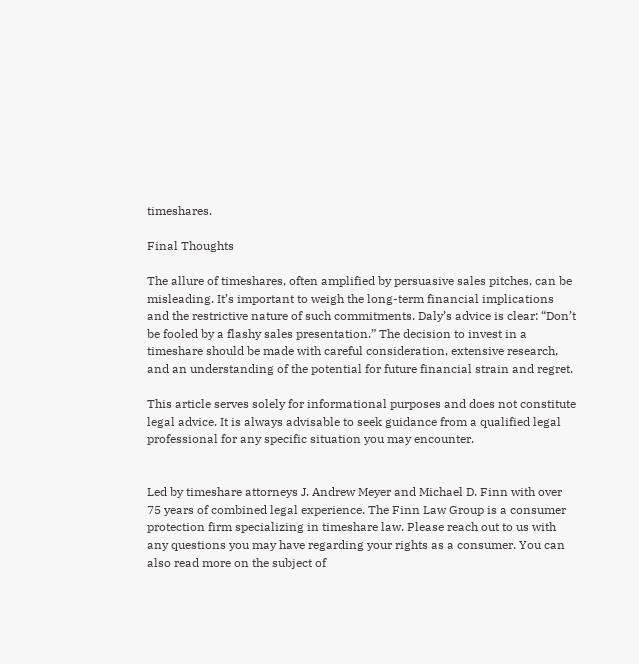timeshares.

Final Thoughts

The allure of timeshares, often amplified by persuasive sales pitches, can be misleading. It’s important to weigh the long-term financial implications and the restrictive nature of such commitments. Daly’s advice is clear: “Don’t be fooled by a flashy sales presentation.” The decision to invest in a timeshare should be made with careful consideration, extensive research, and an understanding of the potential for future financial strain and regret.

This article serves solely for informational purposes and does not constitute legal advice. It is always advisable to seek guidance from a qualified legal professional for any specific situation you may encounter.


Led by timeshare attorneys J. Andrew Meyer and Michael D. Finn with over 75 years of combined legal experience. The Finn Law Group is a consumer protection firm specializing in timeshare law. Please reach out to us with any questions you may have regarding your rights as a consumer. You can also read more on the subject of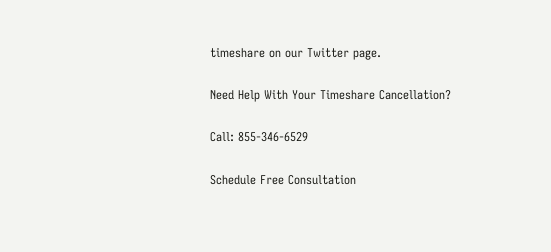timeshare on our Twitter page.

Need Help With Your Timeshare Cancellation?

Call: 855-346-6529

Schedule Free Consultation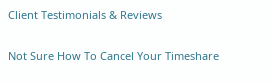Client Testimonials & Reviews

Not Sure How To Cancel Your Timeshare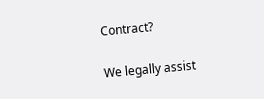Contract?

We legally assist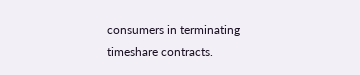consumers in terminating timeshare contracts.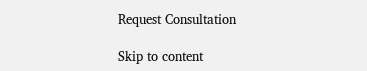Request Consultation

Skip to content